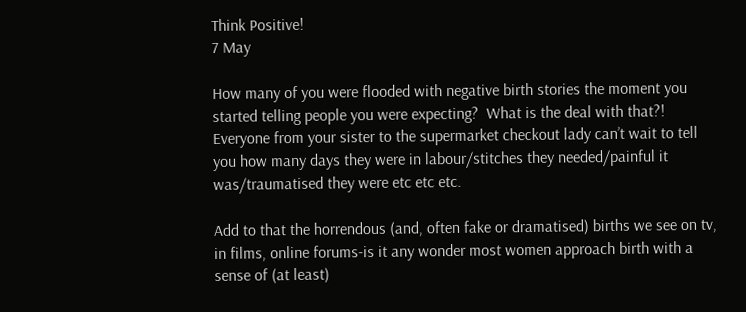Think Positive!
7 May

How many of you were flooded with negative birth stories the moment you started telling people you were expecting?  What is the deal with that?! Everyone from your sister to the supermarket checkout lady can’t wait to tell you how many days they were in labour/stitches they needed/painful it was/traumatised they were etc etc etc.

Add to that the horrendous (and, often fake or dramatised) births we see on tv, in films, online forums-is it any wonder most women approach birth with a sense of (at least)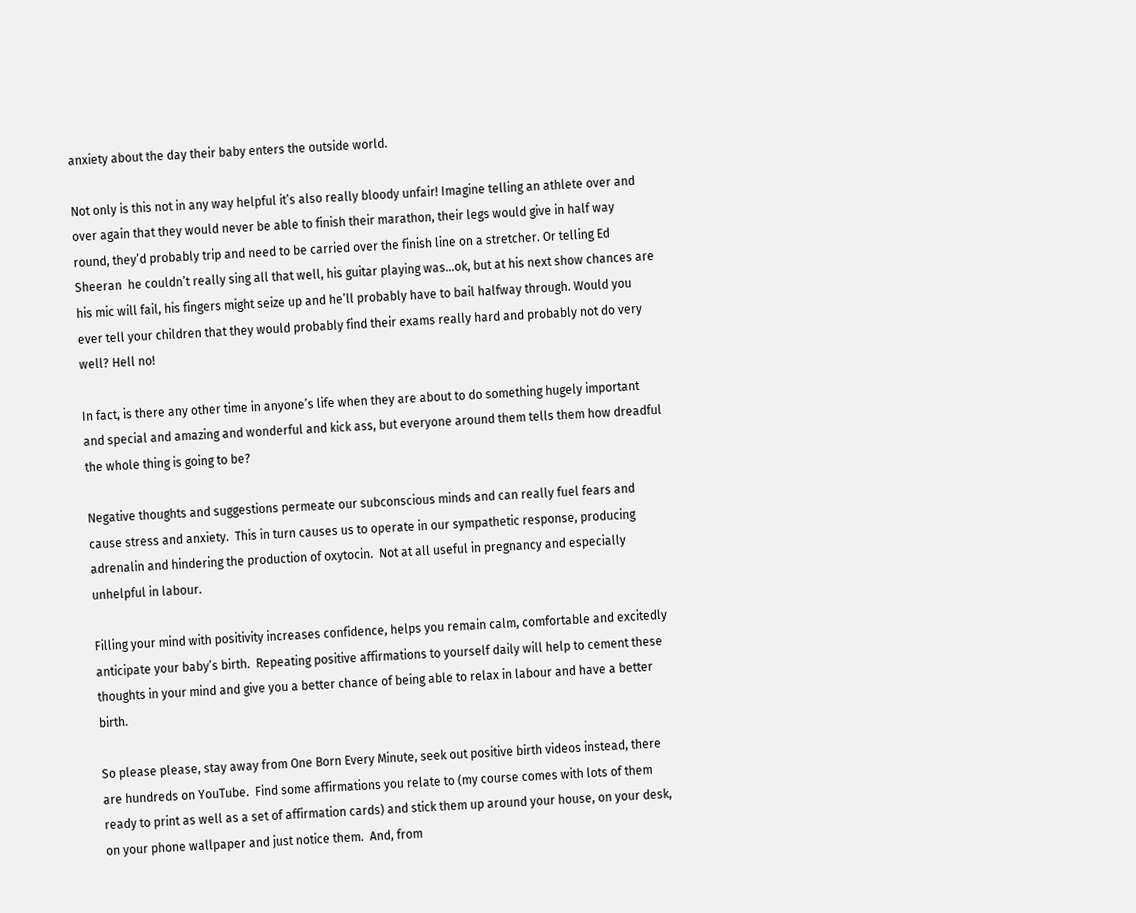anxiety about the day their baby enters the outside world.

Not only is this not in any way helpful it’s also really bloody unfair! Imagine telling an athlete over and over again that they would never be able to finish their marathon, their legs would give in half way round, they’d probably trip and need to be carried over the finish line on a stretcher. Or telling Ed Sheeran  he couldn’t really sing all that well, his guitar playing was…ok, but at his next show chances are his mic will fail, his fingers might seize up and he’ll probably have to bail halfway through. Would you ever tell your children that they would probably find their exams really hard and probably not do very well? Hell no!

In fact, is there any other time in anyone’s life when they are about to do something hugely important and special and amazing and wonderful and kick ass, but everyone around them tells them how dreadful the whole thing is going to be?

Negative thoughts and suggestions permeate our subconscious minds and can really fuel fears and cause stress and anxiety.  This in turn causes us to operate in our sympathetic response, producing adrenalin and hindering the production of oxytocin.  Not at all useful in pregnancy and especially unhelpful in labour.

Filling your mind with positivity increases confidence, helps you remain calm, comfortable and excitedly anticipate your baby’s birth.  Repeating positive affirmations to yourself daily will help to cement these thoughts in your mind and give you a better chance of being able to relax in labour and have a better birth.

So please please, stay away from One Born Every Minute, seek out positive birth videos instead, there are hundreds on YouTube.  Find some affirmations you relate to (my course comes with lots of them ready to print as well as a set of affirmation cards) and stick them up around your house, on your desk, on your phone wallpaper and just notice them.  And, from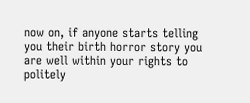now on, if anyone starts telling you their birth horror story you are well within your rights to politely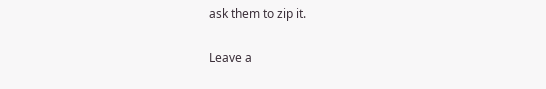ask them to zip it.

Leave a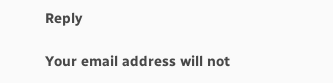Reply

Your email address will not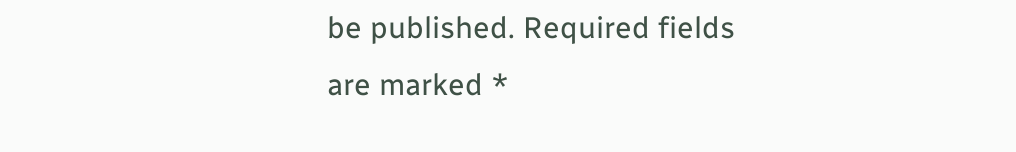be published. Required fields are marked *